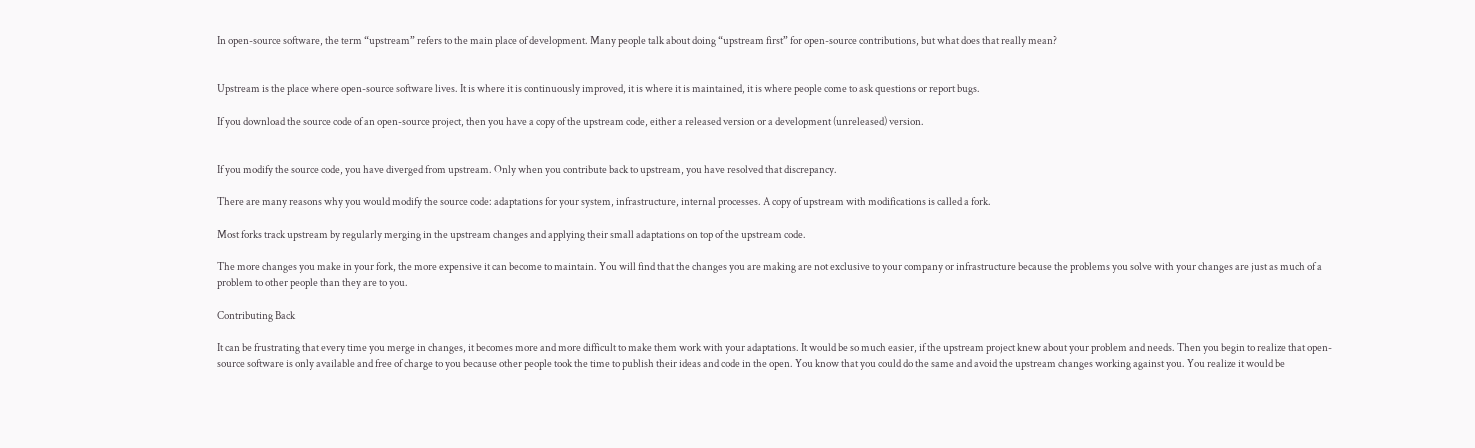In open-source software, the term “upstream” refers to the main place of development. Many people talk about doing “upstream first” for open-source contributions, but what does that really mean?


Upstream is the place where open-source software lives. It is where it is continuously improved, it is where it is maintained, it is where people come to ask questions or report bugs.

If you download the source code of an open-source project, then you have a copy of the upstream code, either a released version or a development (unreleased) version.


If you modify the source code, you have diverged from upstream. Only when you contribute back to upstream, you have resolved that discrepancy.

There are many reasons why you would modify the source code: adaptations for your system, infrastructure, internal processes. A copy of upstream with modifications is called a fork.

Most forks track upstream by regularly merging in the upstream changes and applying their small adaptations on top of the upstream code.

The more changes you make in your fork, the more expensive it can become to maintain. You will find that the changes you are making are not exclusive to your company or infrastructure because the problems you solve with your changes are just as much of a problem to other people than they are to you.

Contributing Back

It can be frustrating that every time you merge in changes, it becomes more and more difficult to make them work with your adaptations. It would be so much easier, if the upstream project knew about your problem and needs. Then you begin to realize that open-source software is only available and free of charge to you because other people took the time to publish their ideas and code in the open. You know that you could do the same and avoid the upstream changes working against you. You realize it would be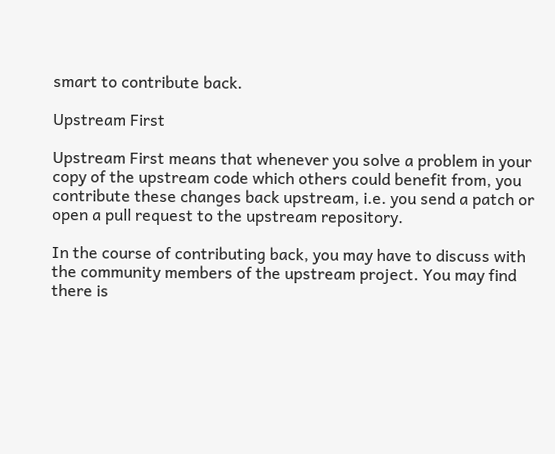smart to contribute back.

Upstream First

Upstream First means that whenever you solve a problem in your copy of the upstream code which others could benefit from, you contribute these changes back upstream, i.e. you send a patch or open a pull request to the upstream repository.

In the course of contributing back, you may have to discuss with the community members of the upstream project. You may find there is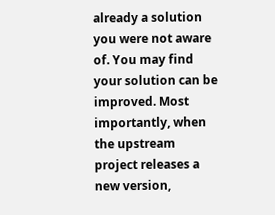already a solution you were not aware of. You may find your solution can be improved. Most importantly, when the upstream project releases a new version,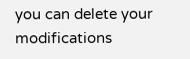you can delete your modifications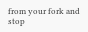from your fork and stop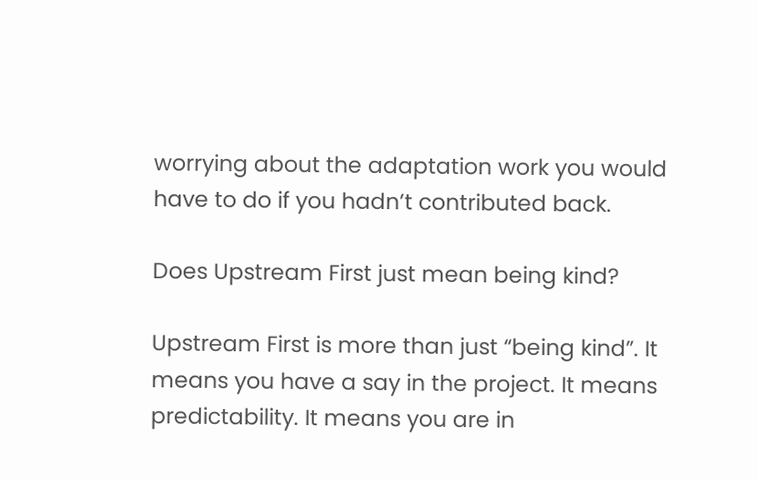worrying about the adaptation work you would have to do if you hadn’t contributed back.

Does Upstream First just mean being kind?

Upstream First is more than just “being kind”. It means you have a say in the project. It means predictability. It means you are in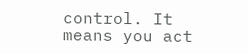control. It means you act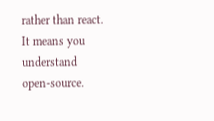rather than react. It means you understand open-source.